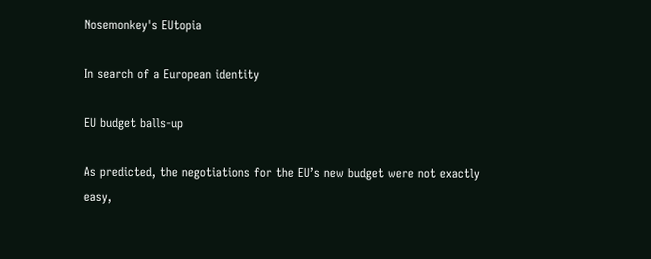Nosemonkey's EUtopia

In search of a European identity

EU budget balls-up

As predicted, the negotiations for the EU’s new budget were not exactly easy,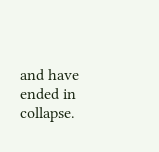and have ended in collapse.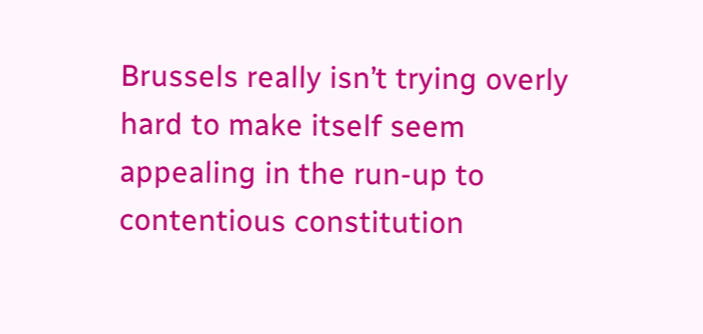Brussels really isn’t trying overly hard to make itself seem appealing in the run-up to contentious constitution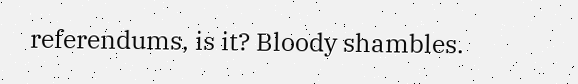referendums, is it? Bloody shambles.